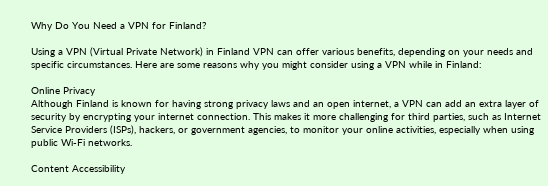Why Do You Need a VPN for Finland?

Using a VPN (Virtual Private Network) in Finland VPN can offer various benefits, depending on your needs and specific circumstances. Here are some reasons why you might consider using a VPN while in Finland:

Online Privacy
Although Finland is known for having strong privacy laws and an open internet, a VPN can add an extra layer of security by encrypting your internet connection. This makes it more challenging for third parties, such as Internet Service Providers (ISPs), hackers, or government agencies, to monitor your online activities, especially when using public Wi-Fi networks.

Content Accessibility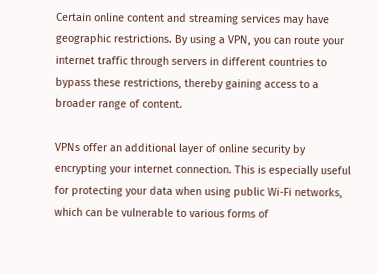Certain online content and streaming services may have geographic restrictions. By using a VPN, you can route your internet traffic through servers in different countries to bypass these restrictions, thereby gaining access to a broader range of content.

VPNs offer an additional layer of online security by encrypting your internet connection. This is especially useful for protecting your data when using public Wi-Fi networks, which can be vulnerable to various forms of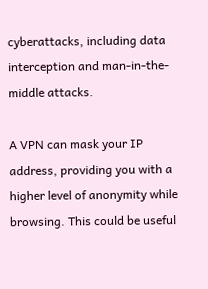cyberattacks, including data interception and man-in-the-middle attacks.

A VPN can mask your IP address, providing you with a higher level of anonymity while browsing. This could be useful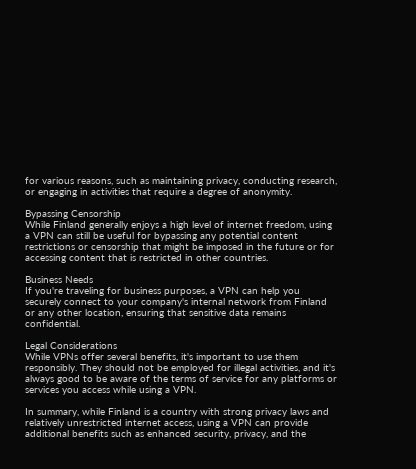for various reasons, such as maintaining privacy, conducting research, or engaging in activities that require a degree of anonymity.

Bypassing Censorship
While Finland generally enjoys a high level of internet freedom, using a VPN can still be useful for bypassing any potential content restrictions or censorship that might be imposed in the future or for accessing content that is restricted in other countries.

Business Needs
If you're traveling for business purposes, a VPN can help you securely connect to your company's internal network from Finland or any other location, ensuring that sensitive data remains confidential.

Legal Considerations
While VPNs offer several benefits, it's important to use them responsibly. They should not be employed for illegal activities, and it's always good to be aware of the terms of service for any platforms or services you access while using a VPN.

In summary, while Finland is a country with strong privacy laws and relatively unrestricted internet access, using a VPN can provide additional benefits such as enhanced security, privacy, and the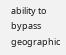ability to bypass geographic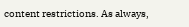content restrictions. As always,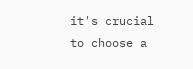it's crucial to choose a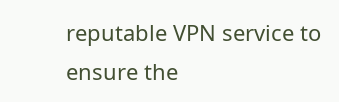reputable VPN service to ensure the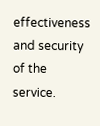effectiveness and security of the service.